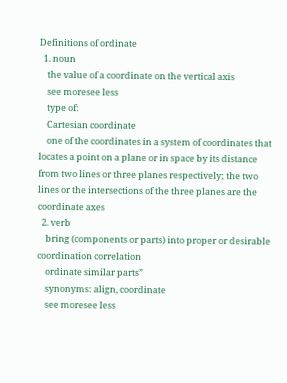Definitions of ordinate
  1. noun
    the value of a coordinate on the vertical axis
    see moresee less
    type of:
    Cartesian coordinate
    one of the coordinates in a system of coordinates that locates a point on a plane or in space by its distance from two lines or three planes respectively; the two lines or the intersections of the three planes are the coordinate axes
  2. verb
    bring (components or parts) into proper or desirable coordination correlation
    ordinate similar parts”
    synonyms: align, coordinate
    see moresee less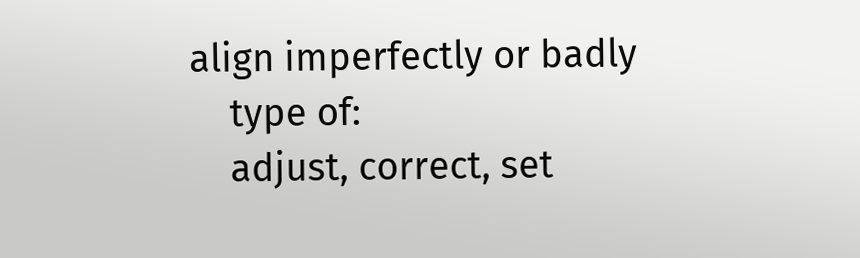align imperfectly or badly
    type of:
    adjust, correct, set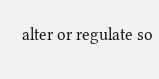alter or regulate so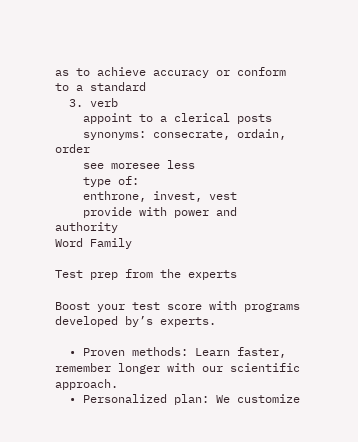as to achieve accuracy or conform to a standard
  3. verb
    appoint to a clerical posts
    synonyms: consecrate, ordain, order
    see moresee less
    type of:
    enthrone, invest, vest
    provide with power and authority
Word Family

Test prep from the experts

Boost your test score with programs developed by’s experts.

  • Proven methods: Learn faster, remember longer with our scientific approach.
  • Personalized plan: We customize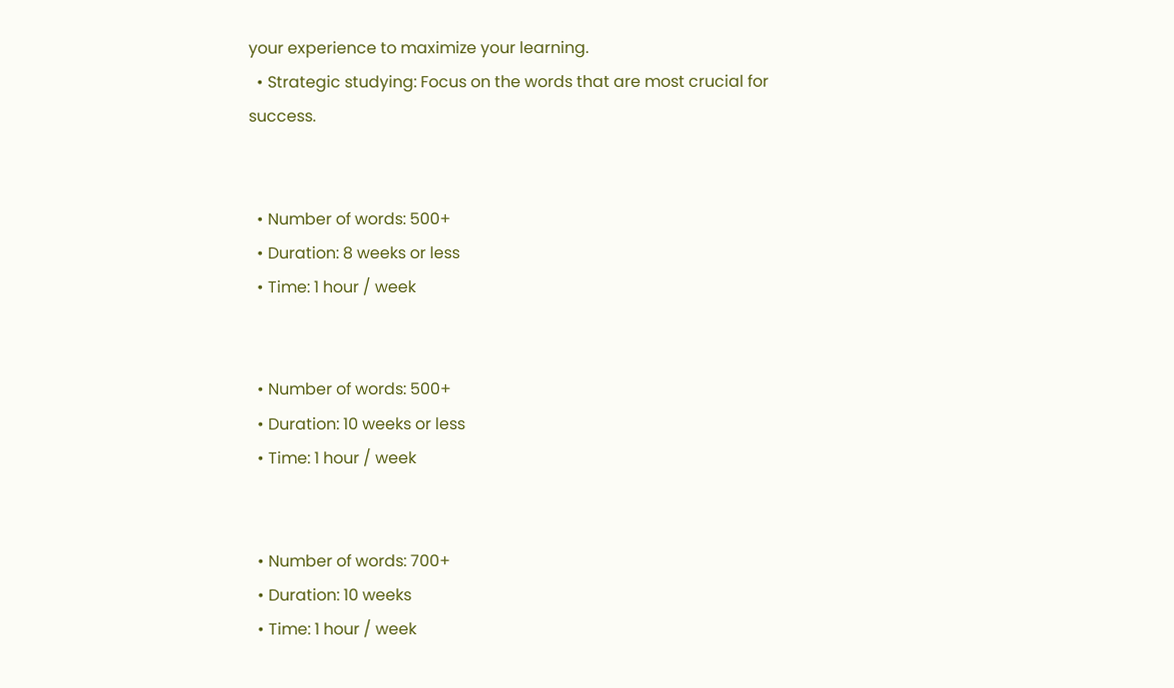your experience to maximize your learning.
  • Strategic studying: Focus on the words that are most crucial for success.


  • Number of words: 500+
  • Duration: 8 weeks or less
  • Time: 1 hour / week


  • Number of words: 500+
  • Duration: 10 weeks or less
  • Time: 1 hour / week


  • Number of words: 700+
  • Duration: 10 weeks
  • Time: 1 hour / week